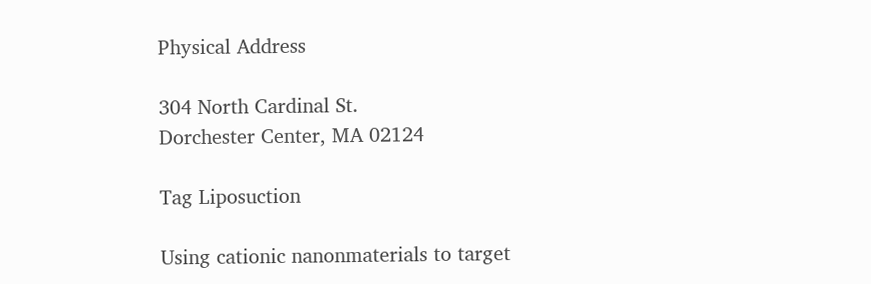Physical Address

304 North Cardinal St.
Dorchester Center, MA 02124

Tag Liposuction

Using cationic nanonmaterials to target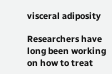visceral adiposity

Researchers have long been working on how to treat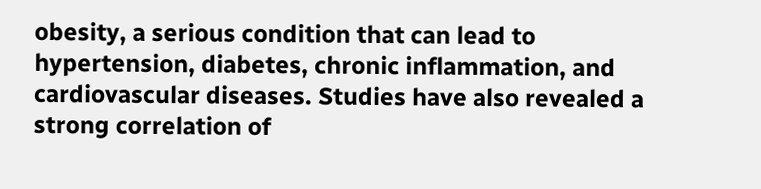obesity, a serious condition that can lead to hypertension, diabetes, chronic inflammation, and cardiovascular diseases. Studies have also revealed a strong correlation of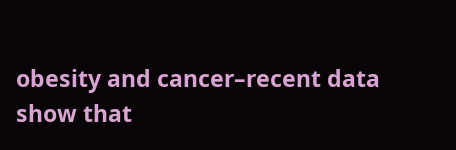obesity and cancer–recent data show that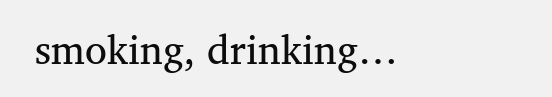smoking, drinking…